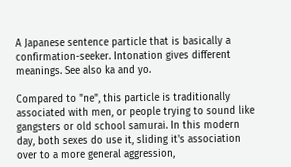A Japanese sentence particle that is basically a confirmation-seeker. Intonation gives different meanings. See also ka and yo.

Compared to "ne", this particle is traditionally associated with men, or people trying to sound like gangsters or old school samurai. In this modern day, both sexes do use it, sliding it's association over to a more general aggression,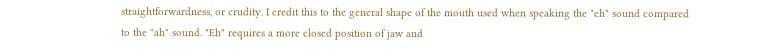straightforwardness, or crudity. I credit this to the general shape of the mouth used when speaking the "eh" sound compared to the "ah" sound. "Eh" requires a more closed position of jaw and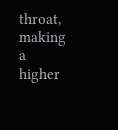throat, making a higher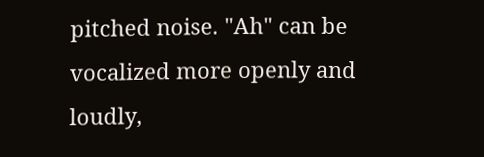pitched noise. "Ah" can be vocalized more openly and loudly,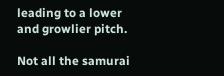leading to a lower and growlier pitch.

Not all the samurai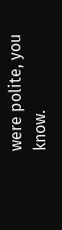were polite, you know.